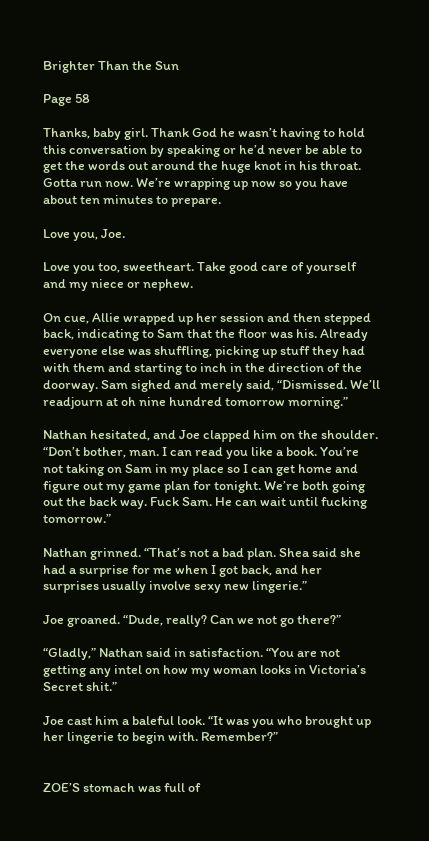Brighter Than the Sun

Page 58

Thanks, baby girl. Thank God he wasn’t having to hold this conversation by speaking or he’d never be able to get the words out around the huge knot in his throat. Gotta run now. We’re wrapping up now so you have about ten minutes to prepare.

Love you, Joe.

Love you too, sweetheart. Take good care of yourself and my niece or nephew.

On cue, Allie wrapped up her session and then stepped back, indicating to Sam that the floor was his. Already everyone else was shuffling, picking up stuff they had with them and starting to inch in the direction of the doorway. Sam sighed and merely said, “Dismissed. We’ll readjourn at oh nine hundred tomorrow morning.”

Nathan hesitated, and Joe clapped him on the shoulder. “Don’t bother, man. I can read you like a book. You’re not taking on Sam in my place so I can get home and figure out my game plan for tonight. We’re both going out the back way. Fuck Sam. He can wait until fucking tomorrow.”

Nathan grinned. “That’s not a bad plan. Shea said she had a surprise for me when I got back, and her surprises usually involve sexy new lingerie.”

Joe groaned. “Dude, really? Can we not go there?”

“Gladly,” Nathan said in satisfaction. “You are not getting any intel on how my woman looks in Victoria’s Secret shit.”

Joe cast him a baleful look. “It was you who brought up her lingerie to begin with. Remember?”


ZOE’S stomach was full of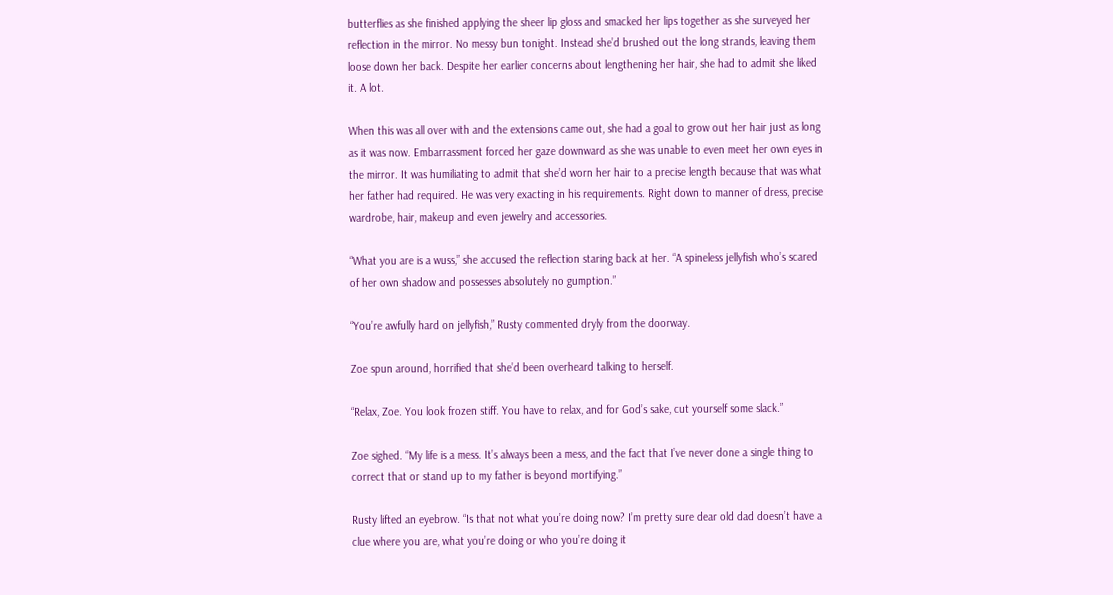butterflies as she finished applying the sheer lip gloss and smacked her lips together as she surveyed her reflection in the mirror. No messy bun tonight. Instead she’d brushed out the long strands, leaving them loose down her back. Despite her earlier concerns about lengthening her hair, she had to admit she liked it. A lot.

When this was all over with and the extensions came out, she had a goal to grow out her hair just as long as it was now. Embarrassment forced her gaze downward as she was unable to even meet her own eyes in the mirror. It was humiliating to admit that she’d worn her hair to a precise length because that was what her father had required. He was very exacting in his requirements. Right down to manner of dress, precise wardrobe, hair, makeup and even jewelry and accessories.

“What you are is a wuss,” she accused the reflection staring back at her. “A spineless jellyfish who’s scared of her own shadow and possesses absolutely no gumption.”

“You’re awfully hard on jellyfish,” Rusty commented dryly from the doorway.

Zoe spun around, horrified that she’d been overheard talking to herself.

“Relax, Zoe. You look frozen stiff. You have to relax, and for God’s sake, cut yourself some slack.”

Zoe sighed. “My life is a mess. It’s always been a mess, and the fact that I’ve never done a single thing to correct that or stand up to my father is beyond mortifying.”

Rusty lifted an eyebrow. “Is that not what you’re doing now? I’m pretty sure dear old dad doesn’t have a clue where you are, what you’re doing or who you’re doing it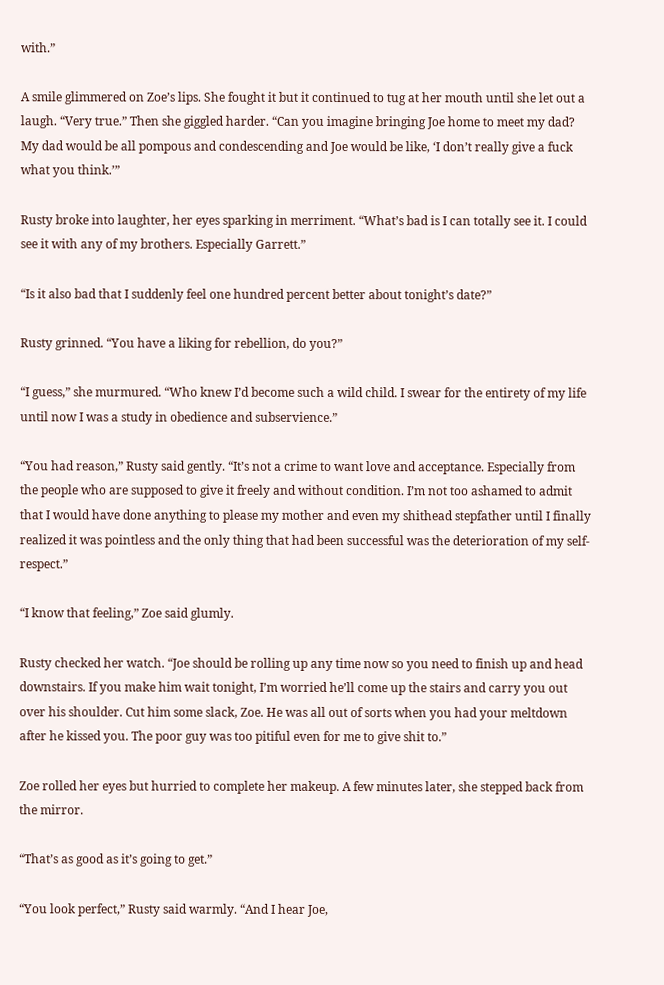with.”

A smile glimmered on Zoe’s lips. She fought it but it continued to tug at her mouth until she let out a laugh. “Very true.” Then she giggled harder. “Can you imagine bringing Joe home to meet my dad? My dad would be all pompous and condescending and Joe would be like, ‘I don’t really give a fuck what you think.’”

Rusty broke into laughter, her eyes sparking in merriment. “What’s bad is I can totally see it. I could see it with any of my brothers. Especially Garrett.”

“Is it also bad that I suddenly feel one hundred percent better about tonight’s date?”

Rusty grinned. “You have a liking for rebellion, do you?”

“I guess,” she murmured. “Who knew I’d become such a wild child. I swear for the entirety of my life until now I was a study in obedience and subservience.”

“You had reason,” Rusty said gently. “It’s not a crime to want love and acceptance. Especially from the people who are supposed to give it freely and without condition. I’m not too ashamed to admit that I would have done anything to please my mother and even my shithead stepfather until I finally realized it was pointless and the only thing that had been successful was the deterioration of my self-respect.”

“I know that feeling,” Zoe said glumly.

Rusty checked her watch. “Joe should be rolling up any time now so you need to finish up and head downstairs. If you make him wait tonight, I’m worried he’ll come up the stairs and carry you out over his shoulder. Cut him some slack, Zoe. He was all out of sorts when you had your meltdown after he kissed you. The poor guy was too pitiful even for me to give shit to.”

Zoe rolled her eyes but hurried to complete her makeup. A few minutes later, she stepped back from the mirror.

“That’s as good as it’s going to get.”

“You look perfect,” Rusty said warmly. “And I hear Joe,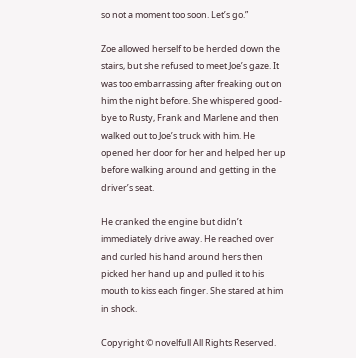so not a moment too soon. Let’s go.”

Zoe allowed herself to be herded down the stairs, but she refused to meet Joe’s gaze. It was too embarrassing after freaking out on him the night before. She whispered good-bye to Rusty, Frank and Marlene and then walked out to Joe’s truck with him. He opened her door for her and helped her up before walking around and getting in the driver’s seat.

He cranked the engine but didn’t immediately drive away. He reached over and curled his hand around hers then picked her hand up and pulled it to his mouth to kiss each finger. She stared at him in shock.

Copyright © novelfull All Rights Reserved.